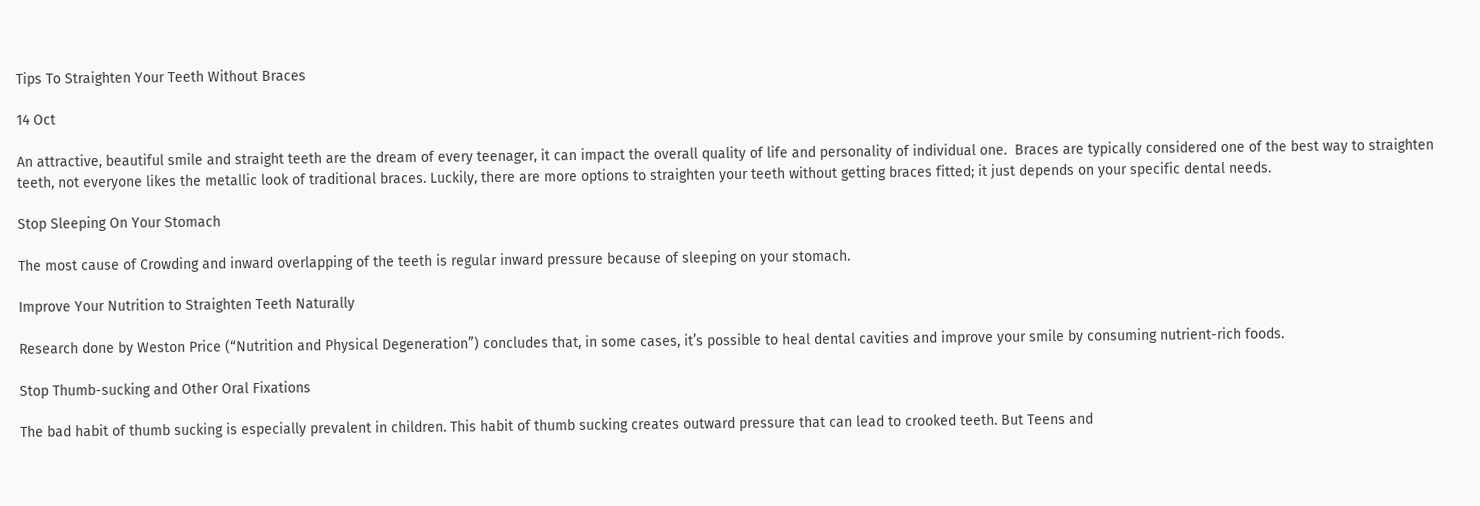Tips To Straighten Your Teeth Without Braces

14 Oct

An attractive, beautiful smile and straight teeth are the dream of every teenager, it can impact the overall quality of life and personality of individual one.  Braces are typically considered one of the best way to straighten teeth, not everyone likes the metallic look of traditional braces. Luckily, there are more options to straighten your teeth without getting braces fitted; it just depends on your specific dental needs.

Stop Sleeping On Your Stomach

The most cause of Crowding and inward overlapping of the teeth is regular inward pressure because of sleeping on your stomach.

Improve Your Nutrition to Straighten Teeth Naturally

Research done by Weston Price (“Nutrition and Physical Degeneration”) concludes that, in some cases, it’s possible to heal dental cavities and improve your smile by consuming nutrient-rich foods.

Stop Thumb-sucking and Other Oral Fixations

The bad habit of thumb sucking is especially prevalent in children. This habit of thumb sucking creates outward pressure that can lead to crooked teeth. But Teens and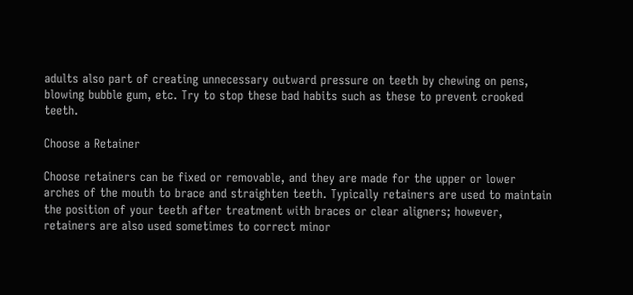adults also part of creating unnecessary outward pressure on teeth by chewing on pens, blowing bubble gum, etc. Try to stop these bad habits such as these to prevent crooked teeth.

Choose a Retainer

Choose retainers can be fixed or removable, and they are made for the upper or lower arches of the mouth to brace and straighten teeth. Typically retainers are used to maintain the position of your teeth after treatment with braces or clear aligners; however, retainers are also used sometimes to correct minor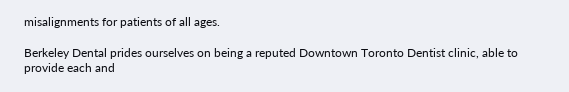misalignments for patients of all ages.

Berkeley Dental prides ourselves on being a reputed Downtown Toronto Dentist clinic, able to provide each and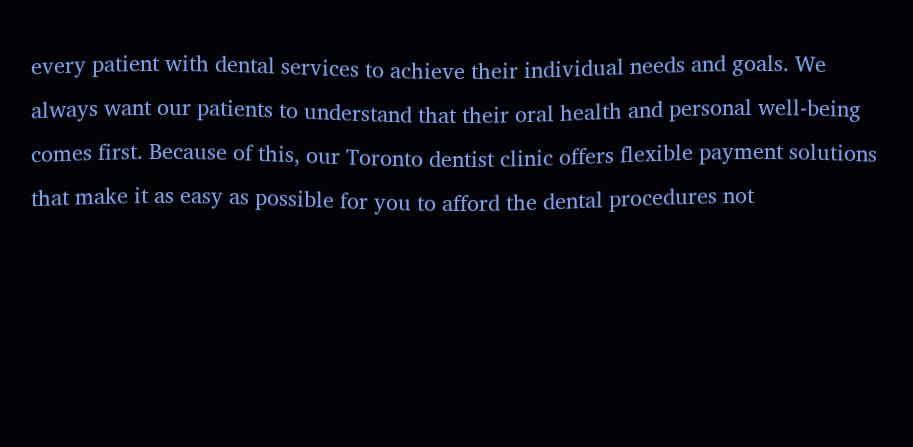every patient with dental services to achieve their individual needs and goals. We always want our patients to understand that their oral health and personal well-being comes first. Because of this, our Toronto dentist clinic offers flexible payment solutions that make it as easy as possible for you to afford the dental procedures not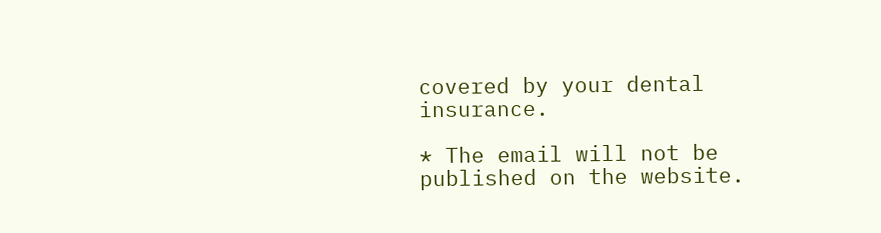covered by your dental insurance.

* The email will not be published on the website.